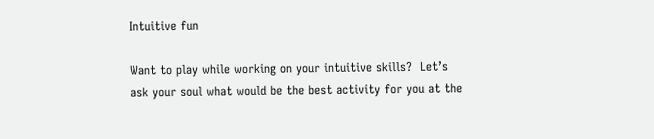Intuitive fun

Want to play while working on your intuitive skills?  Let’s ask your soul what would be the best activity for you at the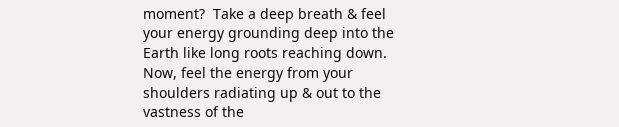moment?  Take a deep breath & feel your energy grounding deep into the Earth like long roots reaching down.  Now, feel the energy from your shoulders radiating up & out to the vastness of the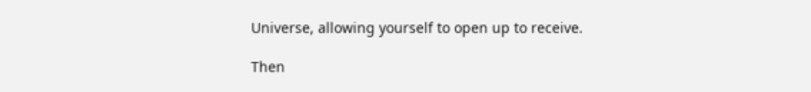Universe, allowing yourself to open up to receive.

Then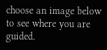choose an image below to see where you are guided.